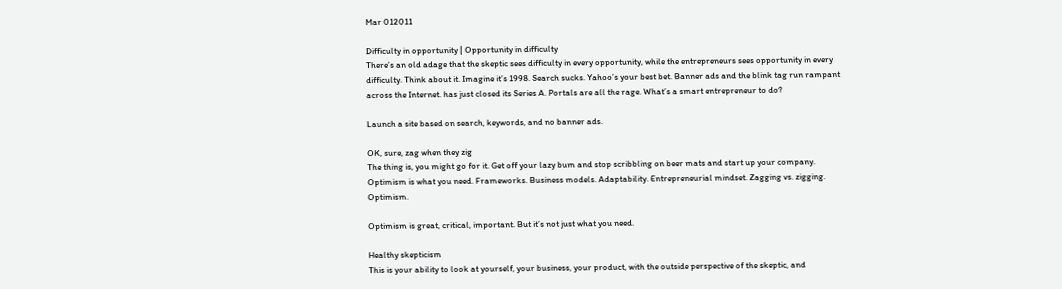Mar 012011

Difficulty in opportunity | Opportunity in difficulty
There’s an old adage that the skeptic sees difficulty in every opportunity, while the entrepreneurs sees opportunity in every difficulty. Think about it. Imagine it’s 1998. Search sucks. Yahoo’s your best bet. Banner ads and the blink tag run rampant across the Internet. has just closed its Series A. Portals are all the rage. What’s a smart entrepreneur to do?

Launch a site based on search, keywords, and no banner ads.

OK, sure, zag when they zig
The thing is, you might go for it. Get off your lazy bum and stop scribbling on beer mats and start up your company. Optimism is what you need. Frameworks. Business models. Adaptability. Entrepreneurial mindset. Zagging vs. zigging. Optimism.

Optimism is great, critical, important. But it’s not just what you need.

Healthy skepticism
This is your ability to look at yourself, your business, your product, with the outside perspective of the skeptic, and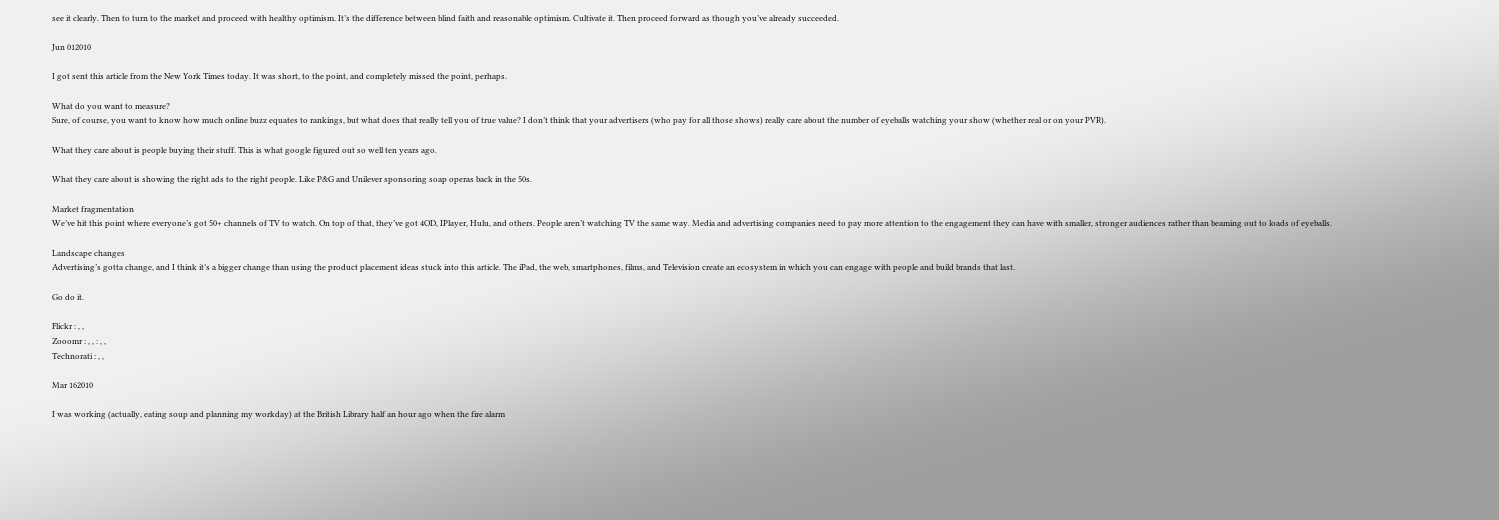see it clearly. Then to turn to the market and proceed with healthy optimism. It’s the difference between blind faith and reasonable optimism. Cultivate it. Then proceed forward as though you’ve already succeeded.

Jun 012010

I got sent this article from the New York Times today. It was short, to the point, and completely missed the point, perhaps.

What do you want to measure?
Sure, of course, you want to know how much online buzz equates to rankings, but what does that really tell you of true value? I don’t think that your advertisers (who pay for all those shows) really care about the number of eyeballs watching your show (whether real or on your PVR).

What they care about is people buying their stuff. This is what google figured out so well ten years ago.

What they care about is showing the right ads to the right people. Like P&G and Unilever sponsoring soap operas back in the 50s.

Market fragmentation
We’ve hit this point where everyone’s got 50+ channels of TV to watch. On top of that, they’ve got 4OD, IPlayer, Hulu, and others. People aren’t watching TV the same way. Media and advertising companies need to pay more attention to the engagement they can have with smaller, stronger audiences rather than beaming out to loads of eyeballs.

Landscape changes
Advertising’s gotta change, and I think it’s a bigger change than using the product placement ideas stuck into this article. The iPad, the web, smartphones, films, and Television create an ecosystem in which you can engage with people and build brands that last.

Go do it.

Flickr : , ,
Zooomr : , , : , ,
Technorati : , ,

Mar 162010

I was working (actually, eating soup and planning my workday) at the British Library half an hour ago when the fire alarm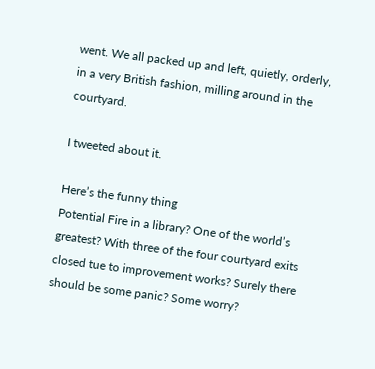went. We all packed up and left, quietly, orderly, in a very British fashion, milling around in the courtyard.

I tweeted about it.

Here’s the funny thing
Potential Fire in a library? One of the world’s greatest? With three of the four courtyard exits closed tue to improvement works? Surely there should be some panic? Some worry?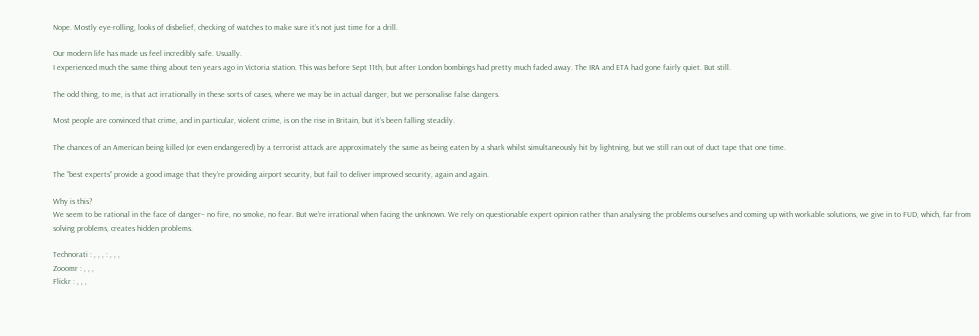Nope. Mostly eye-rolling, looks of disbelief, checking of watches to make sure it’s not just time for a drill.

Our modern life has made us feel incredibly safe. Usually.
I experienced much the same thing about ten years ago in Victoria station. This was before Sept 11th, but after London bombings had pretty much faded away. The IRA and ETA had gone fairly quiet. But still.

The odd thing, to me, is that act irrationally in these sorts of cases, where we may be in actual danger, but we personalise false dangers.

Most people are convinced that crime, and in particular, violent crime, is on the rise in Britain, but it’s been falling steadily.

The chances of an American being killed (or even endangered) by a terrorist attack are approximately the same as being eaten by a shark whilst simultaneously hit by lightning, but we still ran out of duct tape that one time.

The “best experts” provide a good image that they’re providing airport security, but fail to deliver improved security, again and again.

Why is this?
We seem to be rational in the face of danger– no fire, no smoke, no fear. But we’re irrational when facing the unknown. We rely on questionable expert opinion rather than analysing the problems ourselves and coming up with workable solutions, we give in to FUD, which, far from solving problems, creates hidden problems.

Technorati : , , , : , , ,
Zooomr : , , ,
Flickr : , , ,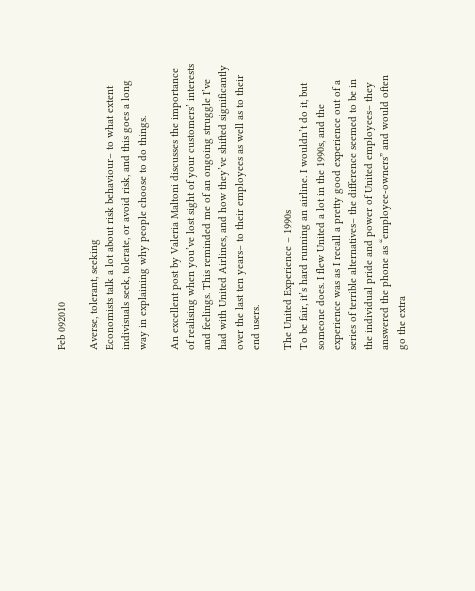Feb 092010

Averse, tolerant, seeking
Economists talk a lot about risk behaviour– to what extent indivisuals seek, tolerate, or avoid risk, and this goes a long way in explaining why people choose to do things.

An excellent post by Valeria Maltoni discusses the importance of realising when you’ve lost sight of your customers’ interests and feelings. This reminded me of an ongoing struggle I’ve had with United Airlines, and how they’ve shifted significantly over the last ten years– to their employees as well as to their end users.

The United Experience – 1990s
To be fair, it’s hard running an airline. I wouldn’t do it, but someone does. I flew United a lot in the 1990s, and the experience was as I recall a pretty good experience out of a series of terrible alternatives– the difference seemed to be in the individual pride and power of United employees– they answered the phone as “employee-owners” and would often go the extra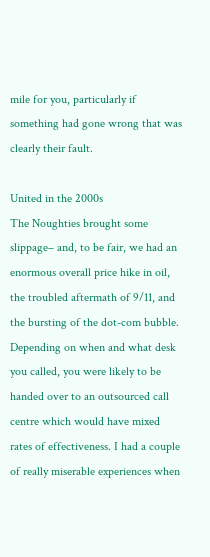mile for you, particularly if something had gone wrong that was clearly their fault.

United in the 2000s
The Noughties brought some slippage– and, to be fair, we had an enormous overall price hike in oil, the troubled aftermath of 9/11, and the bursting of the dot-com bubble. Depending on when and what desk you called, you were likely to be handed over to an outsourced call centre which would have mixed rates of effectiveness. I had a couple of really miserable experiences when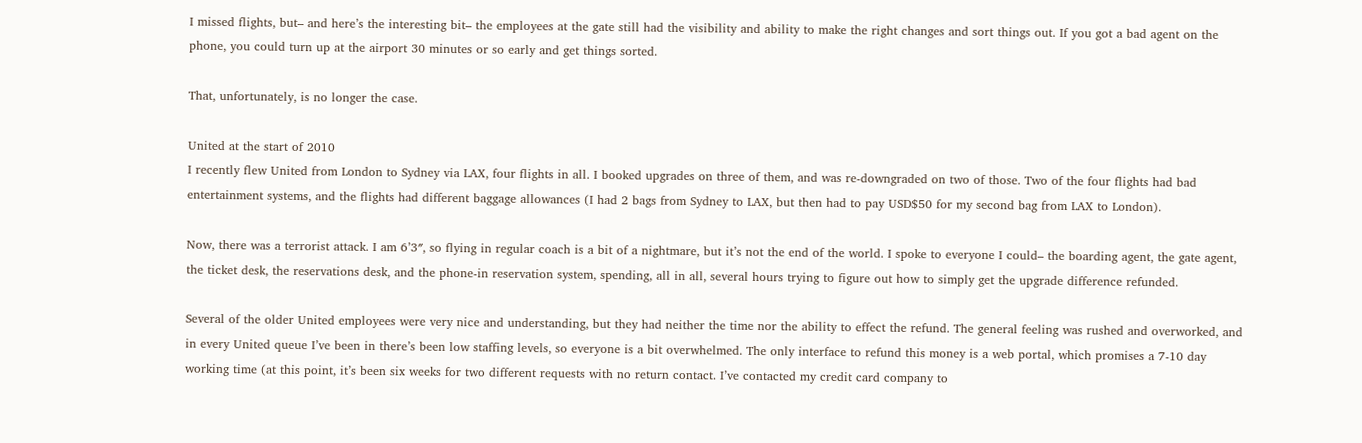I missed flights, but– and here’s the interesting bit– the employees at the gate still had the visibility and ability to make the right changes and sort things out. If you got a bad agent on the phone, you could turn up at the airport 30 minutes or so early and get things sorted.

That, unfortunately, is no longer the case.

United at the start of 2010
I recently flew United from London to Sydney via LAX, four flights in all. I booked upgrades on three of them, and was re-downgraded on two of those. Two of the four flights had bad entertainment systems, and the flights had different baggage allowances (I had 2 bags from Sydney to LAX, but then had to pay USD$50 for my second bag from LAX to London).

Now, there was a terrorist attack. I am 6’3″, so flying in regular coach is a bit of a nightmare, but it’s not the end of the world. I spoke to everyone I could– the boarding agent, the gate agent, the ticket desk, the reservations desk, and the phone-in reservation system, spending, all in all, several hours trying to figure out how to simply get the upgrade difference refunded.

Several of the older United employees were very nice and understanding, but they had neither the time nor the ability to effect the refund. The general feeling was rushed and overworked, and in every United queue I’ve been in there’s been low staffing levels, so everyone is a bit overwhelmed. The only interface to refund this money is a web portal, which promises a 7-10 day working time (at this point, it’s been six weeks for two different requests with no return contact. I’ve contacted my credit card company to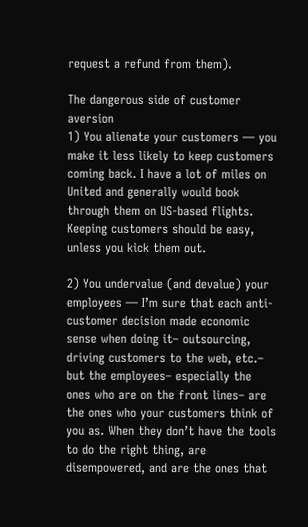request a refund from them).

The dangerous side of customer aversion
1) You alienate your customers — you make it less likely to keep customers coming back. I have a lot of miles on United and generally would book through them on US-based flights. Keeping customers should be easy, unless you kick them out.

2) You undervalue (and devalue) your employees — I’m sure that each anti-customer decision made economic sense when doing it– outsourcing, driving customers to the web, etc.– but the employees– especially the ones who are on the front lines– are the ones who your customers think of you as. When they don’t have the tools to do the right thing, are disempowered, and are the ones that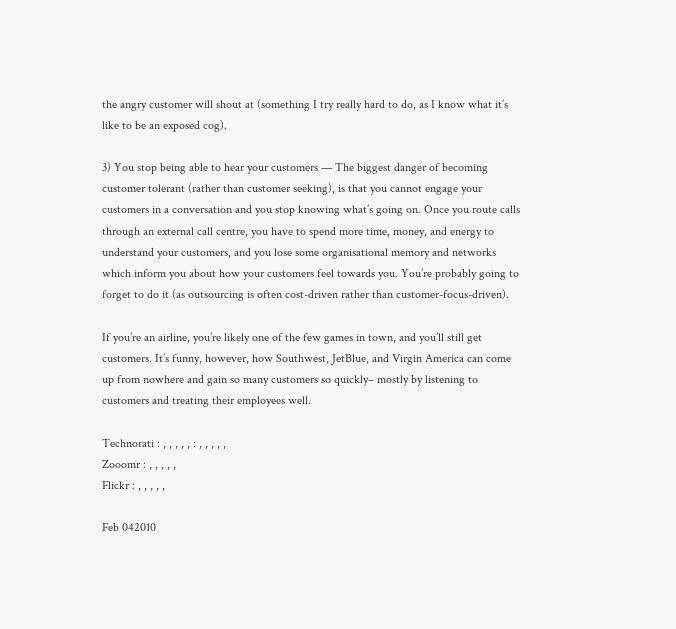the angry customer will shout at (something I try really hard to do, as I know what it’s like to be an exposed cog).

3) You stop being able to hear your customers — The biggest danger of becoming customer tolerant (rather than customer seeking), is that you cannot engage your customers in a conversation and you stop knowing what’s going on. Once you route calls through an external call centre, you have to spend more time, money, and energy to understand your customers, and you lose some organisational memory and networks which inform you about how your customers feel towards you. You’re probably going to forget to do it (as outsourcing is often cost-driven rather than customer-focus-driven).

If you’re an airline, you’re likely one of the few games in town, and you’ll still get customers. It’s funny, however, how Southwest, JetBlue, and Virgin America can come up from nowhere and gain so many customers so quickly– mostly by listening to customers and treating their employees well.

Technorati : , , , , , : , , , , ,
Zooomr : , , , , ,
Flickr : , , , , ,

Feb 042010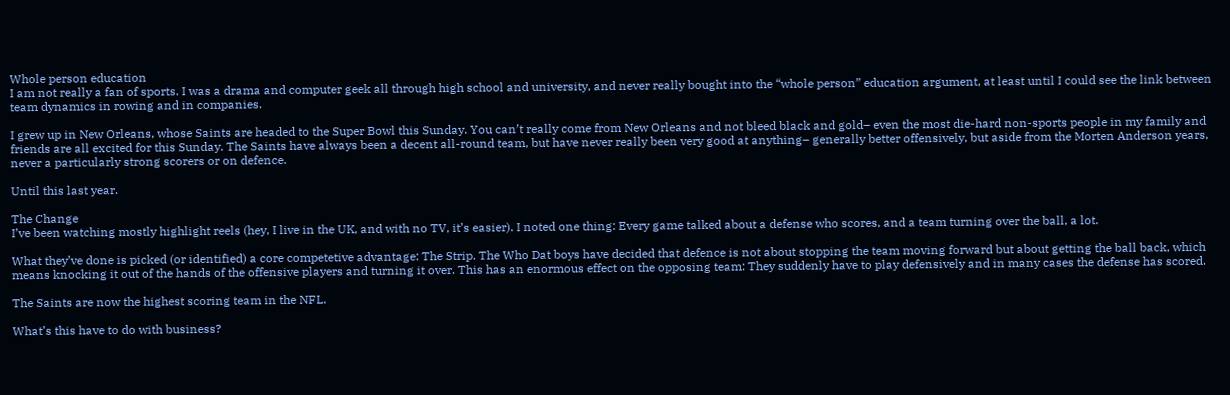Whole person education
I am not really a fan of sports. I was a drama and computer geek all through high school and university, and never really bought into the “whole person” education argument, at least until I could see the link between team dynamics in rowing and in companies.

I grew up in New Orleans, whose Saints are headed to the Super Bowl this Sunday. You can’t really come from New Orleans and not bleed black and gold– even the most die-hard non-sports people in my family and friends are all excited for this Sunday. The Saints have always been a decent all-round team, but have never really been very good at anything– generally better offensively, but aside from the Morten Anderson years, never a particularly strong scorers or on defence.

Until this last year.

The Change
I’ve been watching mostly highlight reels (hey, I live in the UK, and with no TV, it’s easier). I noted one thing: Every game talked about a defense who scores, and a team turning over the ball, a lot.

What they’ve done is picked (or identified) a core competetive advantage: The Strip. The Who Dat boys have decided that defence is not about stopping the team moving forward but about getting the ball back, which means knocking it out of the hands of the offensive players and turning it over. This has an enormous effect on the opposing team: They suddenly have to play defensively and in many cases the defense has scored.

The Saints are now the highest scoring team in the NFL.

What’s this have to do with business?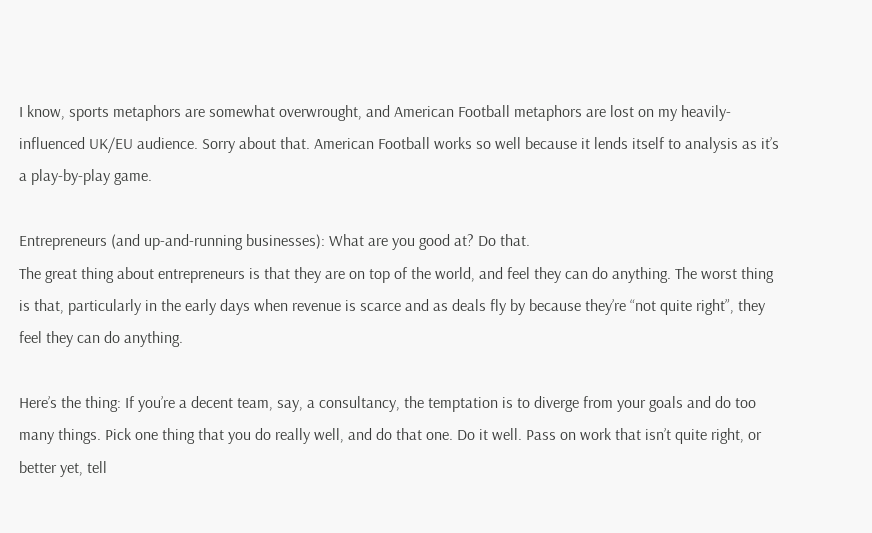I know, sports metaphors are somewhat overwrought, and American Football metaphors are lost on my heavily-influenced UK/EU audience. Sorry about that. American Football works so well because it lends itself to analysis as it’s a play-by-play game.

Entrepreneurs (and up-and-running businesses): What are you good at? Do that.
The great thing about entrepreneurs is that they are on top of the world, and feel they can do anything. The worst thing is that, particularly in the early days when revenue is scarce and as deals fly by because they’re “not quite right”, they feel they can do anything.

Here’s the thing: If you’re a decent team, say, a consultancy, the temptation is to diverge from your goals and do too many things. Pick one thing that you do really well, and do that one. Do it well. Pass on work that isn’t quite right, or better yet, tell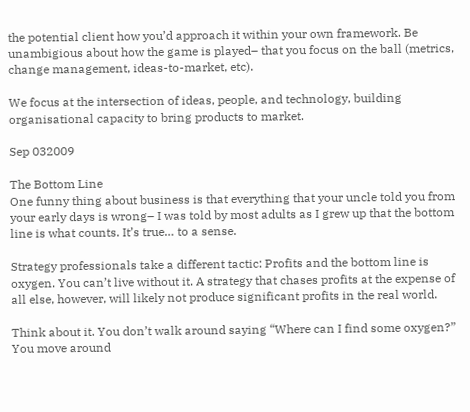the potential client how you’d approach it within your own framework. Be unambigious about how the game is played– that you focus on the ball (metrics, change management, ideas-to-market, etc).

We focus at the intersection of ideas, people, and technology, building organisational capacity to bring products to market.

Sep 032009

The Bottom Line
One funny thing about business is that everything that your uncle told you from your early days is wrong– I was told by most adults as I grew up that the bottom line is what counts. It’s true… to a sense.

Strategy professionals take a different tactic: Profits and the bottom line is oxygen. You can’t live without it. A strategy that chases profits at the expense of all else, however, will likely not produce significant profits in the real world.

Think about it. You don’t walk around saying “Where can I find some oxygen?” You move around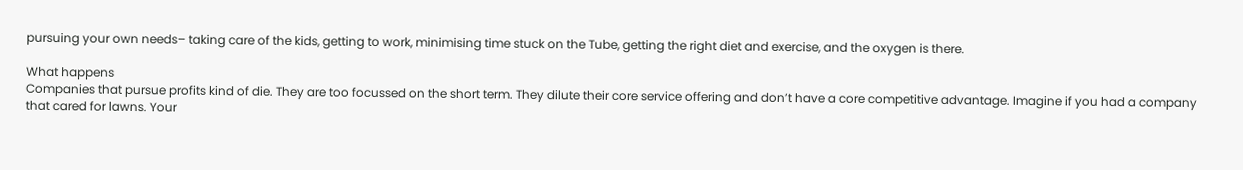pursuing your own needs– taking care of the kids, getting to work, minimising time stuck on the Tube, getting the right diet and exercise, and the oxygen is there.

What happens
Companies that pursue profits kind of die. They are too focussed on the short term. They dilute their core service offering and don’t have a core competitive advantage. Imagine if you had a company that cared for lawns. Your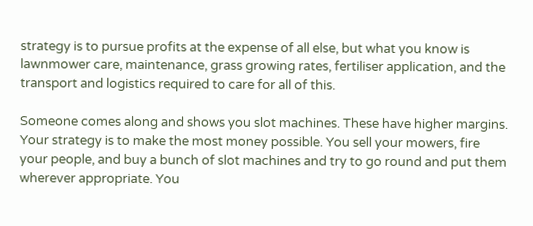strategy is to pursue profits at the expense of all else, but what you know is lawnmower care, maintenance, grass growing rates, fertiliser application, and the transport and logistics required to care for all of this.

Someone comes along and shows you slot machines. These have higher margins. Your strategy is to make the most money possible. You sell your mowers, fire your people, and buy a bunch of slot machines and try to go round and put them wherever appropriate. You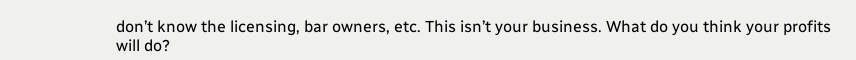don’t know the licensing, bar owners, etc. This isn’t your business. What do you think your profits will do?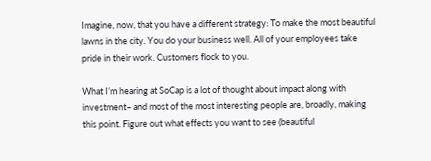Imagine, now, that you have a different strategy: To make the most beautiful lawns in the city. You do your business well. All of your employees take pride in their work. Customers flock to you.

What I’m hearing at SoCap is a lot of thought about impact along with investment– and most of the most interesting people are, broadly, making this point. Figure out what effects you want to see (beautiful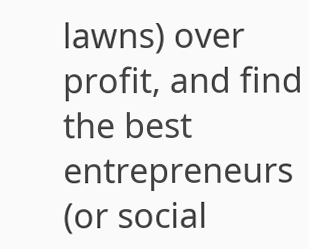lawns) over profit, and find the best entrepreneurs (or social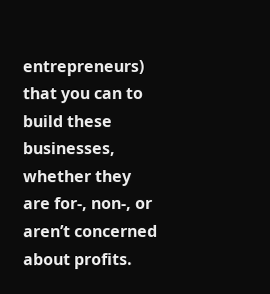entrepreneurs) that you can to build these businesses, whether they are for-, non-, or aren’t concerned about profits.